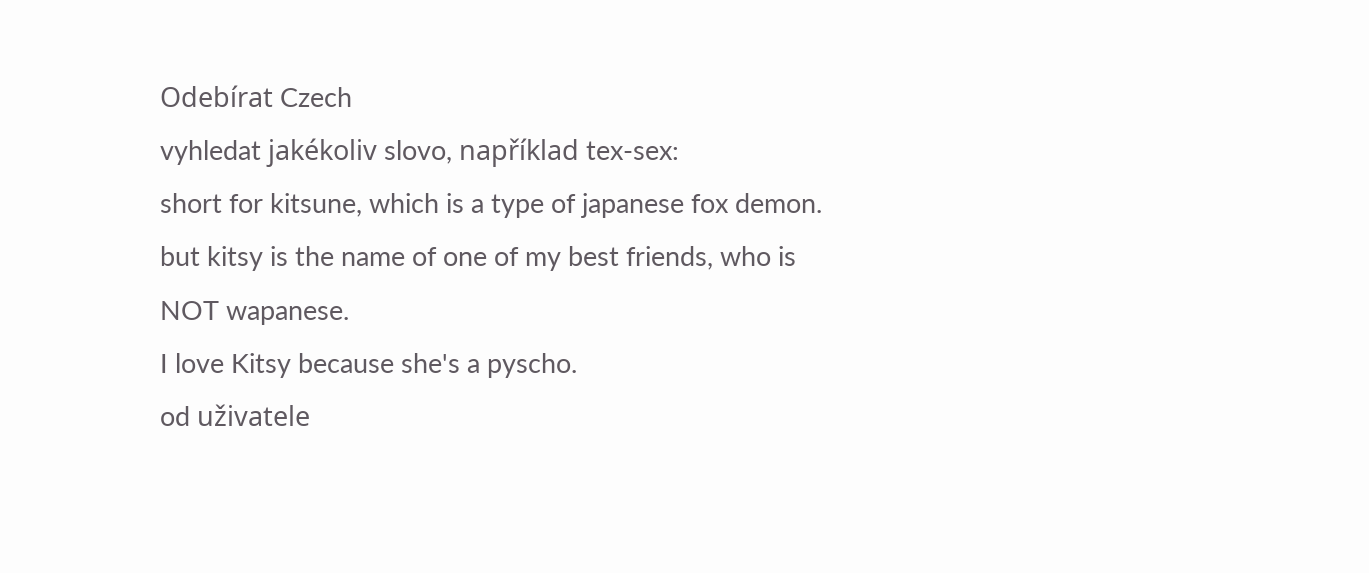Odebírat Czech
vyhledat jakékoliv slovo, například tex-sex:
short for kitsune, which is a type of japanese fox demon. but kitsy is the name of one of my best friends, who is NOT wapanese.
I love Kitsy because she's a pyscho.
od uživatele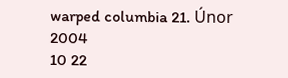warped columbia 21. Únor 2004
10 22